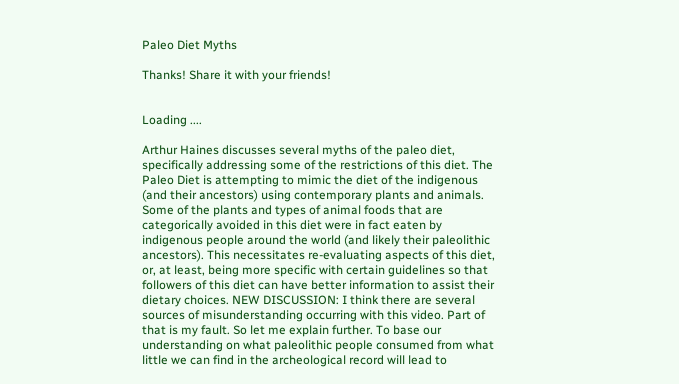Paleo Diet Myths

Thanks! Share it with your friends!


Loading ....

Arthur Haines discusses several myths of the paleo diet, specifically addressing some of the restrictions of this diet. The Paleo Diet is attempting to mimic the diet of the indigenous (and their ancestors) using contemporary plants and animals. Some of the plants and types of animal foods that are categorically avoided in this diet were in fact eaten by indigenous people around the world (and likely their paleolithic ancestors). This necessitates re-evaluating aspects of this diet, or, at least, being more specific with certain guidelines so that followers of this diet can have better information to assist their dietary choices. NEW DISCUSSION: I think there are several sources of misunderstanding occurring with this video. Part of that is my fault. So let me explain further. To base our understanding on what paleolithic people consumed from what little we can find in the archeological record will lead to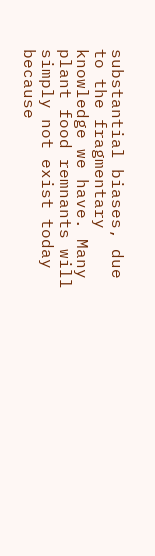substantial biases, due to the fragmentary knowledge we have. Many plant food remnants will simply not exist today because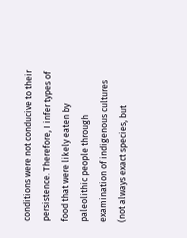conditions were not conducive to their persistence. Therefore, I infer types of food that were likely eaten by paleolithic people through examination of indigenous cultures (not always exact species, but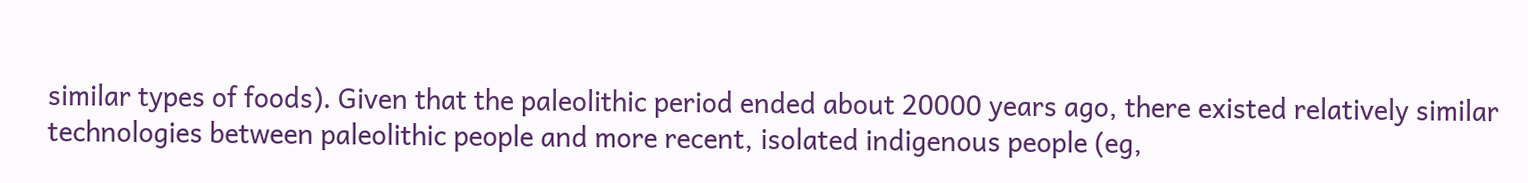similar types of foods). Given that the paleolithic period ended about 20000 years ago, there existed relatively similar technologies between paleolithic people and more recent, isolated indigenous people (eg,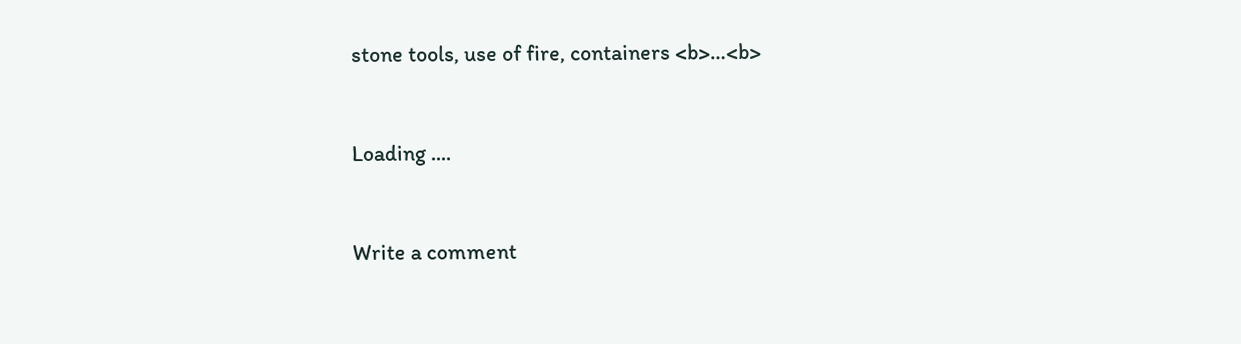stone tools, use of fire, containers <b>…<b>


Loading ....


Write a comment